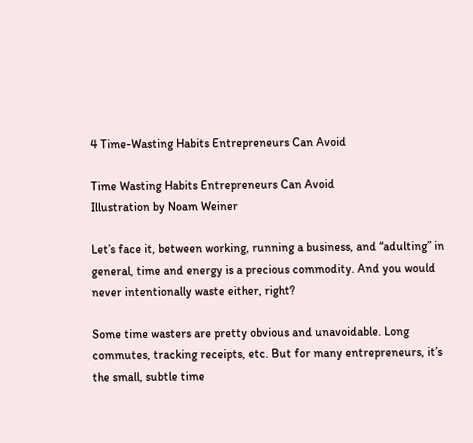4 Time-Wasting Habits Entrepreneurs Can Avoid

Time Wasting Habits Entrepreneurs Can Avoid
Illustration by Noam Weiner

Let’s face it, between working, running a business, and “adulting” in general, time and energy is a precious commodity. And you would never intentionally waste either, right?

Some time wasters are pretty obvious and unavoidable. Long commutes, tracking receipts, etc. But for many entrepreneurs, it’s the small, subtle time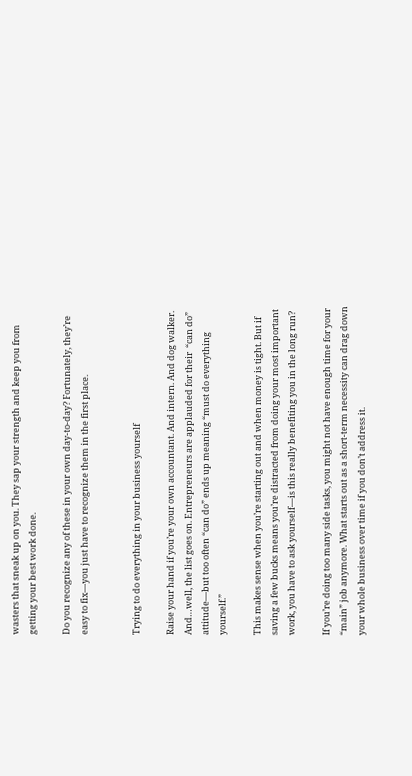wasters that sneak up on you. They sap your strength and keep you from getting your best work done.

Do you recognize any of these in your own day-to-day? Fortunately, they’re easy to fix—you just have to recognize them in the first place.


Trying to do everything in your business yourself

Raise your hand if you’re your own accountant. And intern. And dog walker. And…well, the list goes on. Entrepreneurs are applauded for their  “can do” attitude—but too often “can do” ends up meaning “must do everything yourself.”

This makes sense when you’re starting out and when money is tight. But if saving a few bucks means you’re distracted from doing your most important work, you have to ask yourself—is this really benefiting you in the long run?

If you’re doing too many side tasks, you might not have enough time for your “main” job anymore. What starts out as a short-term necessity can drag down your whole business over time if you don’t address it.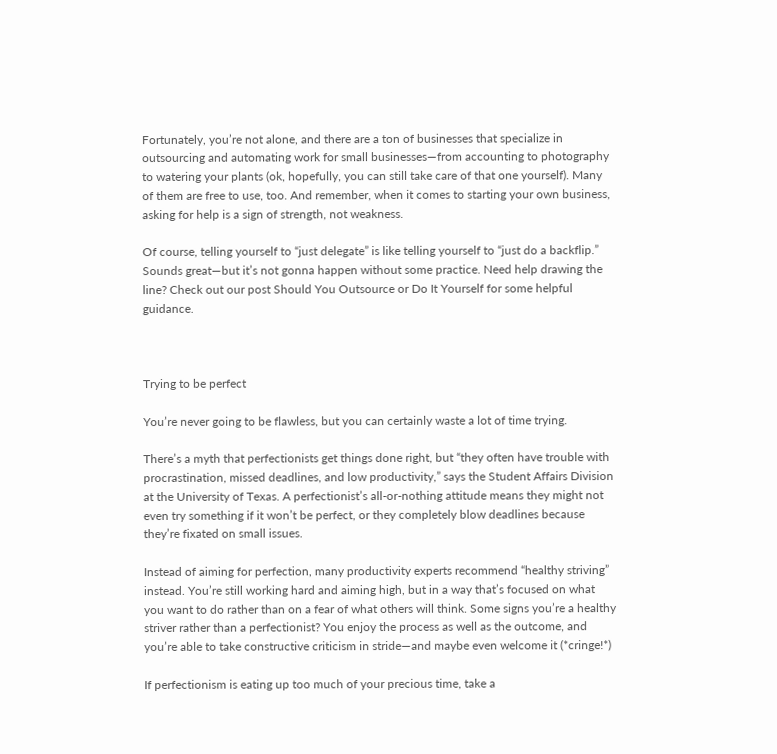Fortunately, you’re not alone, and there are a ton of businesses that specialize in outsourcing and automating work for small businesses—from accounting to photography to watering your plants (ok, hopefully, you can still take care of that one yourself). Many of them are free to use, too. And remember, when it comes to starting your own business, asking for help is a sign of strength, not weakness.

Of course, telling yourself to “just delegate” is like telling yourself to “just do a backflip.” Sounds great—but it’s not gonna happen without some practice. Need help drawing the line? Check out our post Should You Outsource or Do It Yourself for some helpful guidance.



Trying to be perfect

You’re never going to be flawless, but you can certainly waste a lot of time trying.

There’s a myth that perfectionists get things done right, but “they often have trouble with procrastination, missed deadlines, and low productivity,” says the Student Affairs Division at the University of Texas. A perfectionist’s all-or-nothing attitude means they might not even try something if it won’t be perfect, or they completely blow deadlines because they’re fixated on small issues.

Instead of aiming for perfection, many productivity experts recommend “healthy striving” instead. You’re still working hard and aiming high, but in a way that’s focused on what you want to do rather than on a fear of what others will think. Some signs you’re a healthy striver rather than a perfectionist? You enjoy the process as well as the outcome, and you’re able to take constructive criticism in stride—and maybe even welcome it (*cringe!*)

If perfectionism is eating up too much of your precious time, take a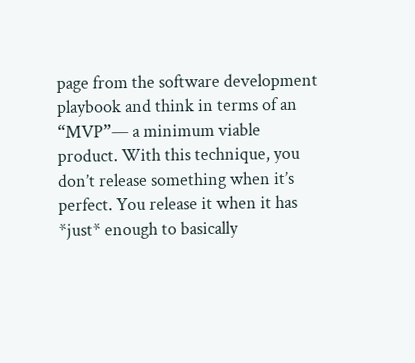page from the software development playbook and think in terms of an “MVP”— a minimum viable product. With this technique, you don’t release something when it’s perfect. You release it when it has *just* enough to basically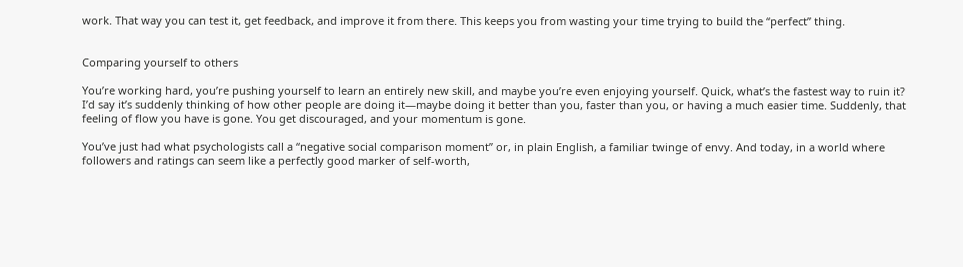work. That way you can test it, get feedback, and improve it from there. This keeps you from wasting your time trying to build the “perfect” thing.


Comparing yourself to others

You’re working hard, you’re pushing yourself to learn an entirely new skill, and maybe you’re even enjoying yourself. Quick, what’s the fastest way to ruin it? I’d say it’s suddenly thinking of how other people are doing it—maybe doing it better than you, faster than you, or having a much easier time. Suddenly, that feeling of flow you have is gone. You get discouraged, and your momentum is gone.

You’ve just had what psychologists call a “negative social comparison moment” or, in plain English, a familiar twinge of envy. And today, in a world where followers and ratings can seem like a perfectly good marker of self-worth,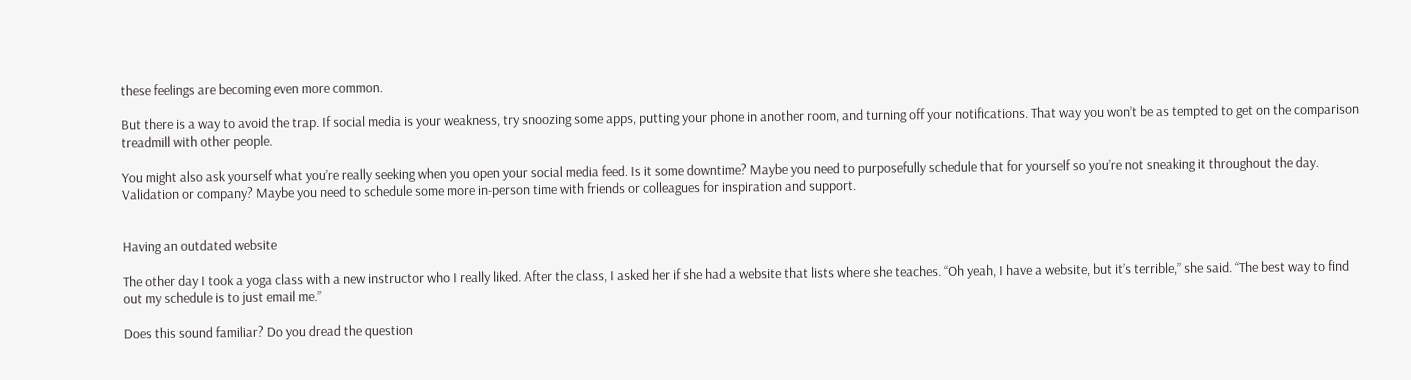these feelings are becoming even more common.

But there is a way to avoid the trap. If social media is your weakness, try snoozing some apps, putting your phone in another room, and turning off your notifications. That way you won’t be as tempted to get on the comparison treadmill with other people.

You might also ask yourself what you’re really seeking when you open your social media feed. Is it some downtime? Maybe you need to purposefully schedule that for yourself so you’re not sneaking it throughout the day. Validation or company? Maybe you need to schedule some more in-person time with friends or colleagues for inspiration and support.


Having an outdated website

The other day I took a yoga class with a new instructor who I really liked. After the class, I asked her if she had a website that lists where she teaches. “Oh yeah, I have a website, but it’s terrible,” she said. “The best way to find out my schedule is to just email me.”

Does this sound familiar? Do you dread the question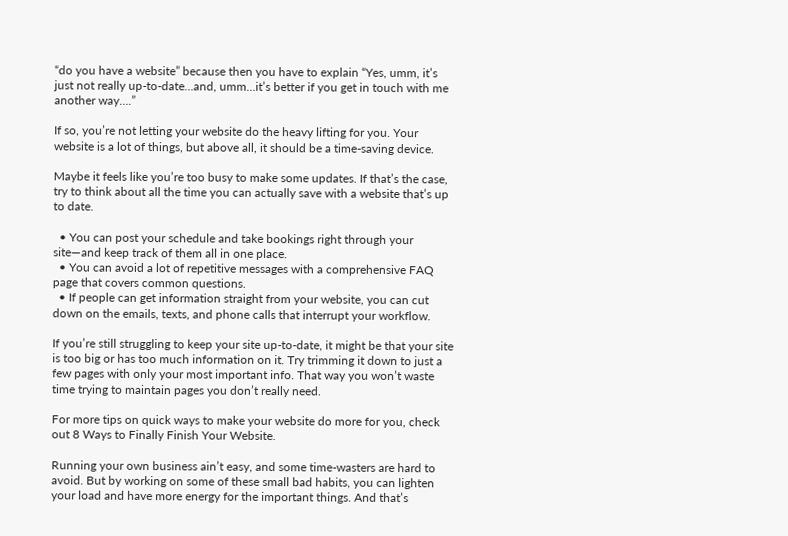“do you have a website” because then you have to explain “Yes, umm, it’s just not really up-to-date…and, umm…it’s better if you get in touch with me another way….”

If so, you’re not letting your website do the heavy lifting for you. Your website is a lot of things, but above all, it should be a time-saving device.

Maybe it feels like you’re too busy to make some updates. If that’s the case, try to think about all the time you can actually save with a website that’s up to date.

  • You can post your schedule and take bookings right through your site—and keep track of them all in one place.
  • You can avoid a lot of repetitive messages with a comprehensive FAQ page that covers common questions.
  • If people can get information straight from your website, you can cut down on the emails, texts, and phone calls that interrupt your workflow.

If you’re still struggling to keep your site up-to-date, it might be that your site is too big or has too much information on it. Try trimming it down to just a few pages with only your most important info. That way you won’t waste time trying to maintain pages you don’t really need.

For more tips on quick ways to make your website do more for you, check out 8 Ways to Finally Finish Your Website.

Running your own business ain’t easy, and some time-wasters are hard to avoid. But by working on some of these small bad habits, you can lighten your load and have more energy for the important things. And that’s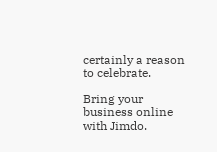certainly a reason to celebrate.

Bring your business online with Jimdo.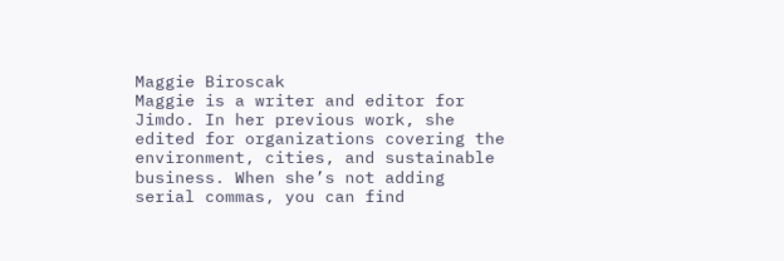Maggie Biroscak
Maggie is a writer and editor for Jimdo. In her previous work, she edited for organizations covering the environment, cities, and sustainable business. When she’s not adding serial commas, you can find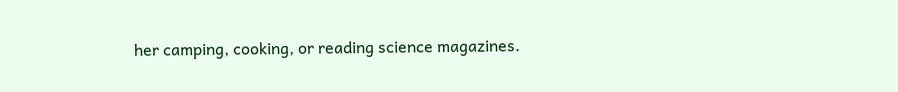her camping, cooking, or reading science magazines.